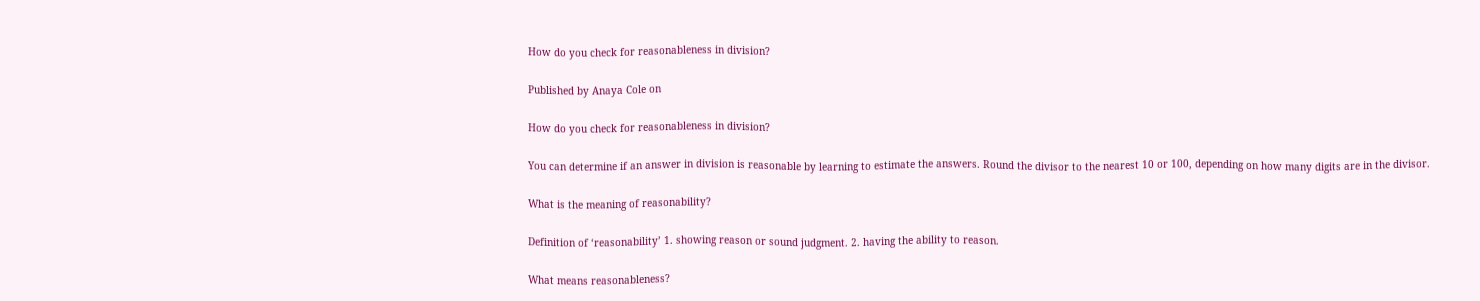How do you check for reasonableness in division?

Published by Anaya Cole on

How do you check for reasonableness in division?

You can determine if an answer in division is reasonable by learning to estimate the answers. Round the divisor to the nearest 10 or 100, depending on how many digits are in the divisor.

What is the meaning of reasonability?

Definition of ‘reasonability’ 1. showing reason or sound judgment. 2. having the ability to reason.

What means reasonableness?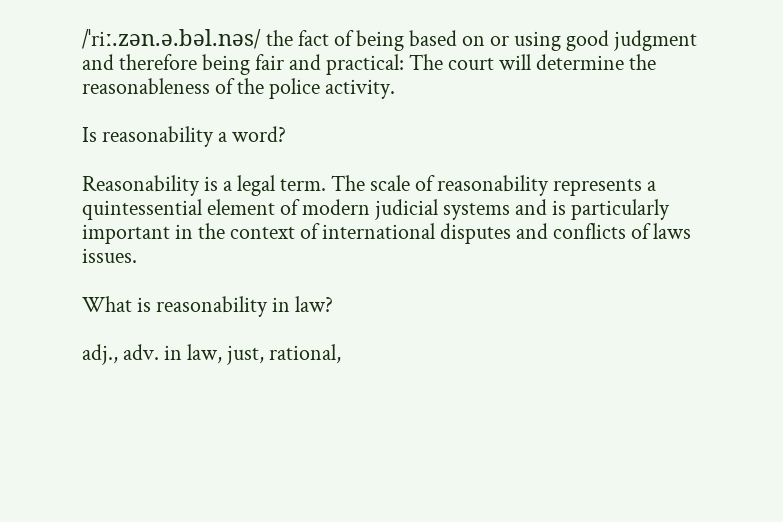/ˈriː.zən.ə.bəl.nəs/ the fact of being based on or using good judgment and therefore being fair and practical: The court will determine the reasonableness of the police activity.

Is reasonability a word?

Reasonability is a legal term. The scale of reasonability represents a quintessential element of modern judicial systems and is particularly important in the context of international disputes and conflicts of laws issues.

What is reasonability in law?

adj., adv. in law, just, rational,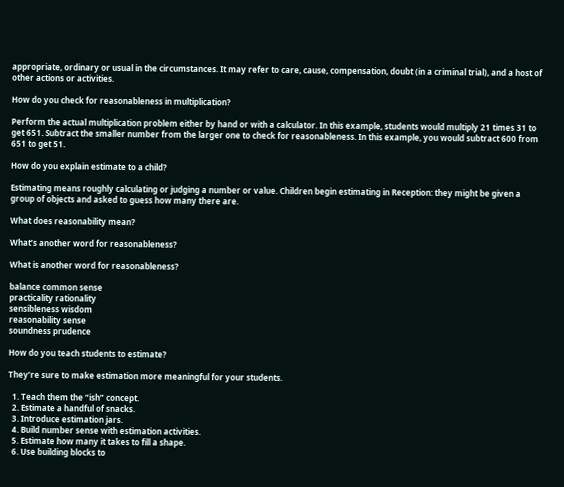appropriate, ordinary or usual in the circumstances. It may refer to care, cause, compensation, doubt (in a criminal trial), and a host of other actions or activities.

How do you check for reasonableness in multiplication?

Perform the actual multiplication problem either by hand or with a calculator. In this example, students would multiply 21 times 31 to get 651. Subtract the smaller number from the larger one to check for reasonableness. In this example, you would subtract 600 from 651 to get 51.

How do you explain estimate to a child?

Estimating means roughly calculating or judging a number or value. Children begin estimating in Reception: they might be given a group of objects and asked to guess how many there are.

What does reasonability mean?

What’s another word for reasonableness?

What is another word for reasonableness?

balance common sense
practicality rationality
sensibleness wisdom
reasonability sense
soundness prudence

How do you teach students to estimate?

They’re sure to make estimation more meaningful for your students.

  1. Teach them the “ish” concept.
  2. Estimate a handful of snacks.
  3. Introduce estimation jars.
  4. Build number sense with estimation activities.
  5. Estimate how many it takes to fill a shape.
  6. Use building blocks to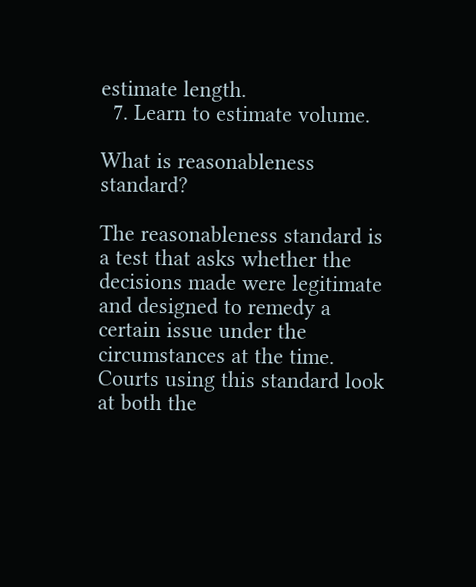estimate length.
  7. Learn to estimate volume.

What is reasonableness standard?

The reasonableness standard is a test that asks whether the decisions made were legitimate and designed to remedy a certain issue under the circumstances at the time. Courts using this standard look at both the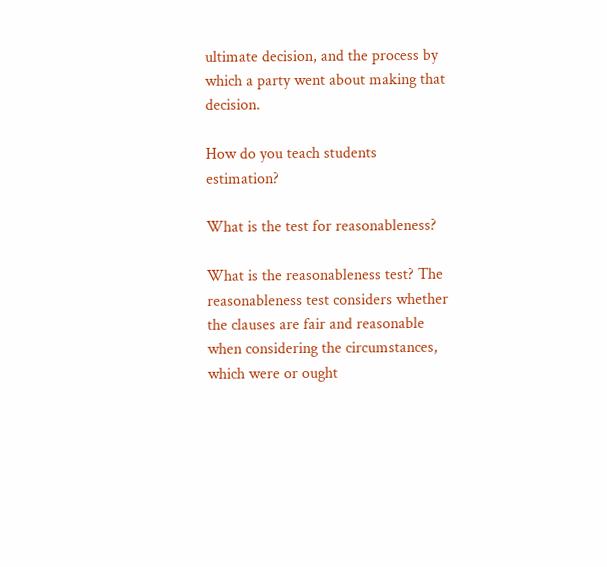ultimate decision, and the process by which a party went about making that decision.

How do you teach students estimation?

What is the test for reasonableness?

What is the reasonableness test? The reasonableness test considers whether the clauses are fair and reasonable when considering the circumstances, which were or ought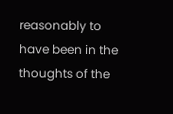reasonably to have been in the thoughts of the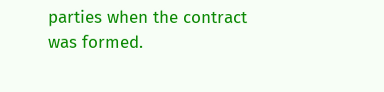parties when the contract was formed.